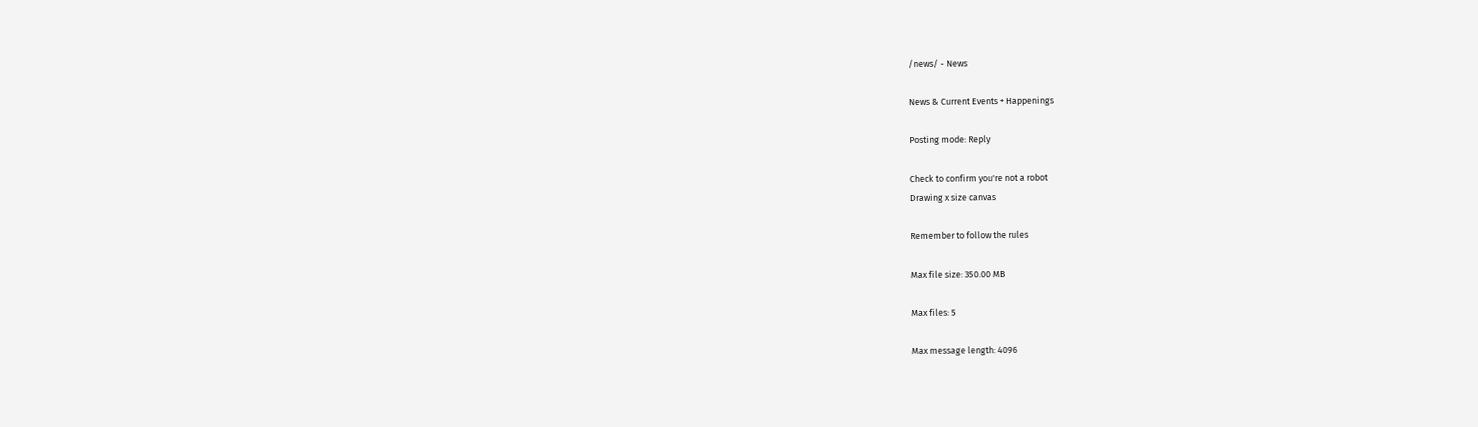/news/ - News

News & Current Events + Happenings

Posting mode: Reply

Check to confirm you're not a robot
Drawing x size canvas

Remember to follow the rules

Max file size: 350.00 MB

Max files: 5

Max message length: 4096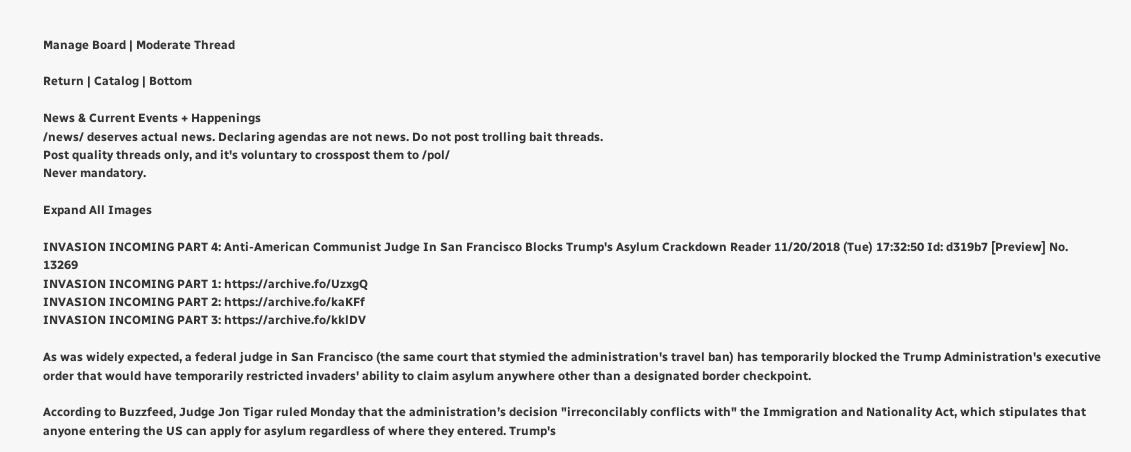Manage Board | Moderate Thread

Return | Catalog | Bottom

News & Current Events + Happenings
/news/ deserves actual news. Declaring agendas are not news. Do not post trolling bait threads.
Post quality threads only, and it's voluntary to crosspost them to /pol/
Never mandatory.

Expand All Images

INVASION INCOMING PART 4: Anti-American Communist Judge In San Francisco Blocks Trump's Asylum Crackdown Reader 11/20/2018 (Tue) 17:32:50 Id: d319b7 [Preview] No. 13269
INVASION INCOMING PART 1: https://archive.fo/UzxgQ
INVASION INCOMING PART 2: https://archive.fo/kaKFf
INVASION INCOMING PART 3: https://archive.fo/kklDV

As was widely expected, a federal judge in San Francisco (the same court that stymied the administration's travel ban) has temporarily blocked the Trump Administration's executive order that would have temporarily restricted invaders' ability to claim asylum anywhere other than a designated border checkpoint.

According to Buzzfeed, Judge Jon Tigar ruled Monday that the administration’s decision "irreconcilably conflicts with" the Immigration and Nationality Act, which stipulates that anyone entering the US can apply for asylum regardless of where they entered. Trump's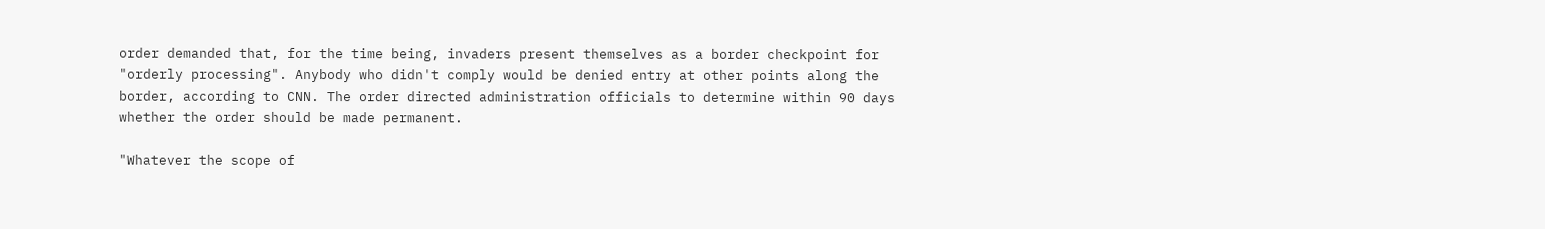order demanded that, for the time being, invaders present themselves as a border checkpoint for "orderly processing". Anybody who didn't comply would be denied entry at other points along the border, according to CNN. The order directed administration officials to determine within 90 days whether the order should be made permanent.

"Whatever the scope of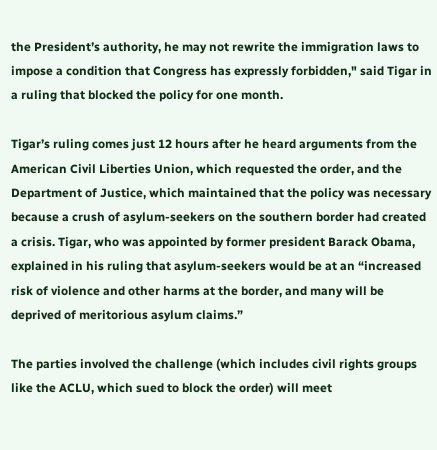the President’s authority, he may not rewrite the immigration laws to impose a condition that Congress has expressly forbidden," said Tigar in a ruling that blocked the policy for one month.

Tigar’s ruling comes just 12 hours after he heard arguments from the American Civil Liberties Union, which requested the order, and the Department of Justice, which maintained that the policy was necessary because a crush of asylum-seekers on the southern border had created a crisis. Tigar, who was appointed by former president Barack Obama, explained in his ruling that asylum-seekers would be at an “increased risk of violence and other harms at the border, and many will be deprived of meritorious asylum claims.”

The parties involved the challenge (which includes civil rights groups like the ACLU, which sued to block the order) will meet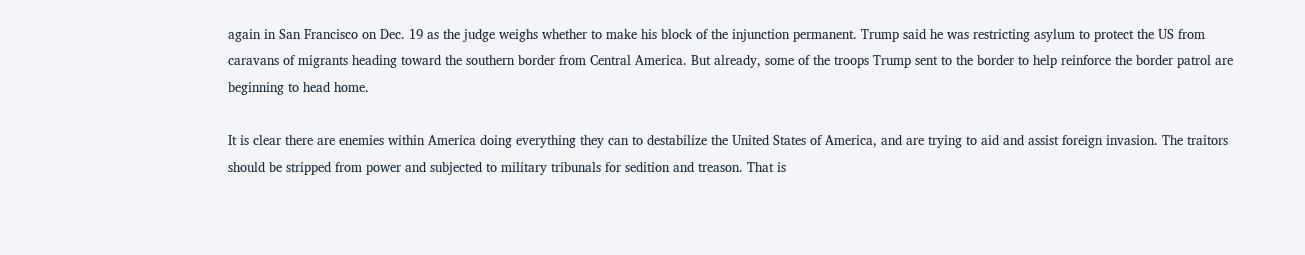again in San Francisco on Dec. 19 as the judge weighs whether to make his block of the injunction permanent. Trump said he was restricting asylum to protect the US from caravans of migrants heading toward the southern border from Central America. But already, some of the troops Trump sent to the border to help reinforce the border patrol are beginning to head home.

It is clear there are enemies within America doing everything they can to destabilize the United States of America, and are trying to aid and assist foreign invasion. The traitors should be stripped from power and subjected to military tribunals for sedition and treason. That is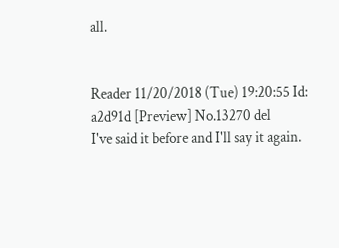all.


Reader 11/20/2018 (Tue) 19:20:55 Id: a2d91d [Preview] No.13270 del
I've said it before and I'll say it again.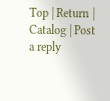Top | Return | Catalog | Post a reply